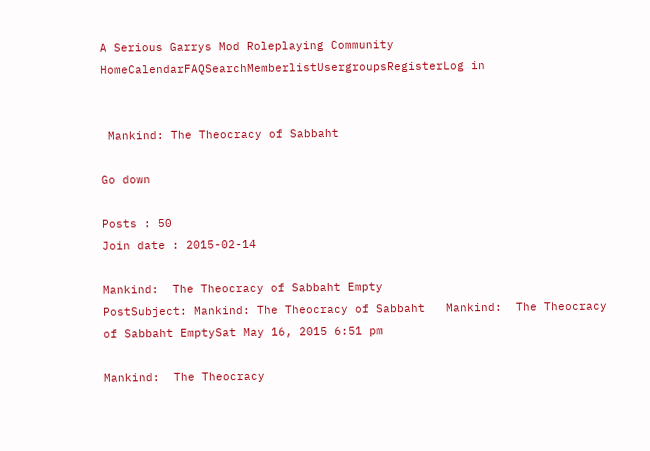A Serious Garrys Mod Roleplaying Community
HomeCalendarFAQSearchMemberlistUsergroupsRegisterLog in


 Mankind: The Theocracy of Sabbaht

Go down

Posts : 50
Join date : 2015-02-14

Mankind:  The Theocracy of Sabbaht Empty
PostSubject: Mankind: The Theocracy of Sabbaht   Mankind:  The Theocracy of Sabbaht EmptySat May 16, 2015 6:51 pm

Mankind:  The Theocracy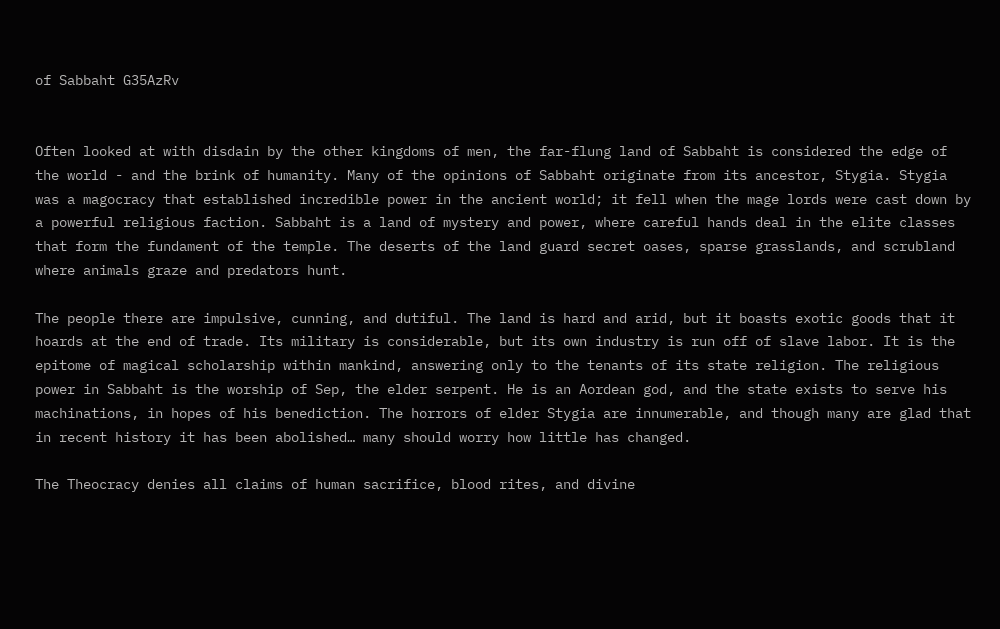of Sabbaht G35AzRv


Often looked at with disdain by the other kingdoms of men, the far-flung land of Sabbaht is considered the edge of the world - and the brink of humanity. Many of the opinions of Sabbaht originate from its ancestor, Stygia. Stygia was a magocracy that established incredible power in the ancient world; it fell when the mage lords were cast down by a powerful religious faction. Sabbaht is a land of mystery and power, where careful hands deal in the elite classes that form the fundament of the temple. The deserts of the land guard secret oases, sparse grasslands, and scrubland where animals graze and predators hunt.

The people there are impulsive, cunning, and dutiful. The land is hard and arid, but it boasts exotic goods that it hoards at the end of trade. Its military is considerable, but its own industry is run off of slave labor. It is the epitome of magical scholarship within mankind, answering only to the tenants of its state religion. The religious power in Sabbaht is the worship of Sep, the elder serpent. He is an Aordean god, and the state exists to serve his machinations, in hopes of his benediction. The horrors of elder Stygia are innumerable, and though many are glad that in recent history it has been abolished… many should worry how little has changed.

The Theocracy denies all claims of human sacrifice, blood rites, and divine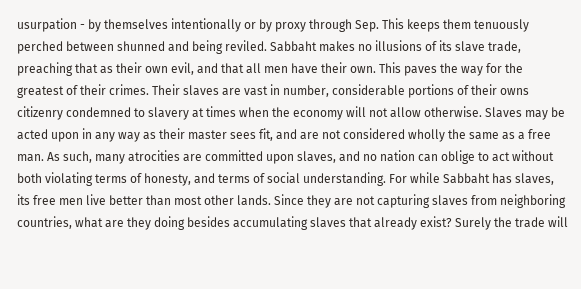usurpation - by themselves intentionally or by proxy through Sep. This keeps them tenuously perched between shunned and being reviled. Sabbaht makes no illusions of its slave trade, preaching that as their own evil, and that all men have their own. This paves the way for the greatest of their crimes. Their slaves are vast in number, considerable portions of their owns citizenry condemned to slavery at times when the economy will not allow otherwise. Slaves may be acted upon in any way as their master sees fit, and are not considered wholly the same as a free man. As such, many atrocities are committed upon slaves, and no nation can oblige to act without both violating terms of honesty, and terms of social understanding. For while Sabbaht has slaves, its free men live better than most other lands. Since they are not capturing slaves from neighboring countries, what are they doing besides accumulating slaves that already exist? Surely the trade will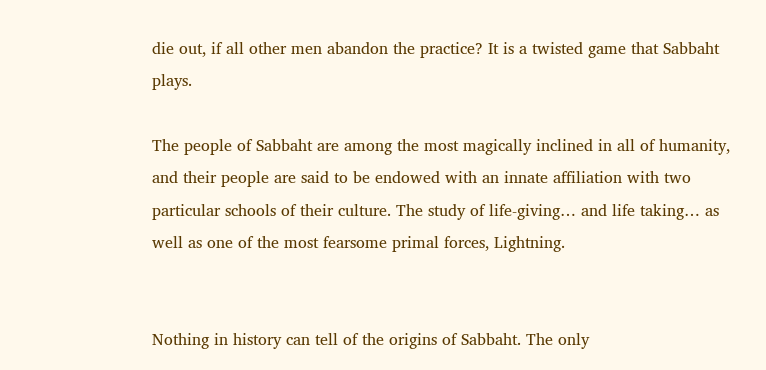die out, if all other men abandon the practice? It is a twisted game that Sabbaht plays.

The people of Sabbaht are among the most magically inclined in all of humanity, and their people are said to be endowed with an innate affiliation with two particular schools of their culture. The study of life-giving… and life taking… as well as one of the most fearsome primal forces, Lightning.


Nothing in history can tell of the origins of Sabbaht. The only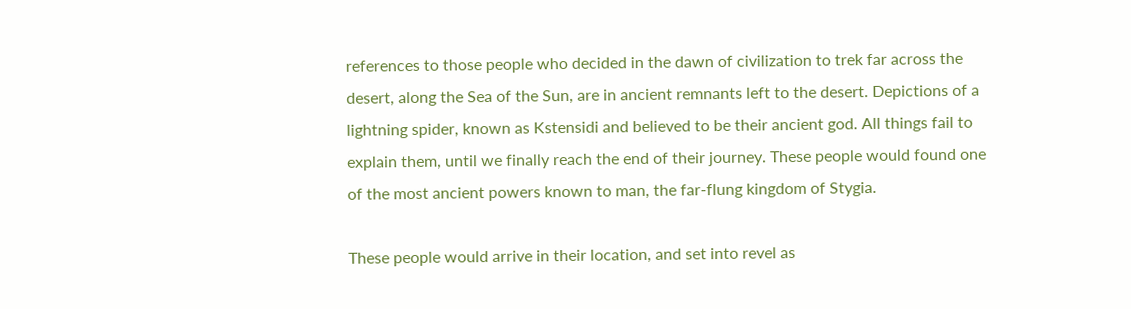references to those people who decided in the dawn of civilization to trek far across the desert, along the Sea of the Sun, are in ancient remnants left to the desert. Depictions of a lightning spider, known as Kstensidi and believed to be their ancient god. All things fail to explain them, until we finally reach the end of their journey. These people would found one of the most ancient powers known to man, the far-flung kingdom of Stygia.

These people would arrive in their location, and set into revel as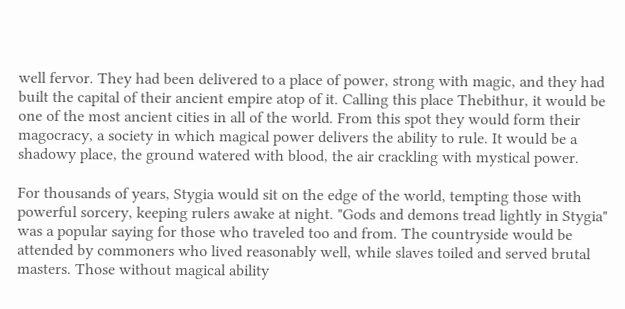well fervor. They had been delivered to a place of power, strong with magic, and they had built the capital of their ancient empire atop of it. Calling this place Thebithur, it would be one of the most ancient cities in all of the world. From this spot they would form their magocracy, a society in which magical power delivers the ability to rule. It would be a shadowy place, the ground watered with blood, the air crackling with mystical power.

For thousands of years, Stygia would sit on the edge of the world, tempting those with powerful sorcery, keeping rulers awake at night. "Gods and demons tread lightly in Stygia" was a popular saying for those who traveled too and from. The countryside would be attended by commoners who lived reasonably well, while slaves toiled and served brutal masters. Those without magical ability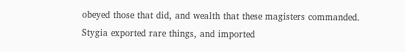obeyed those that did, and wealth that these magisters commanded. Stygia exported rare things, and imported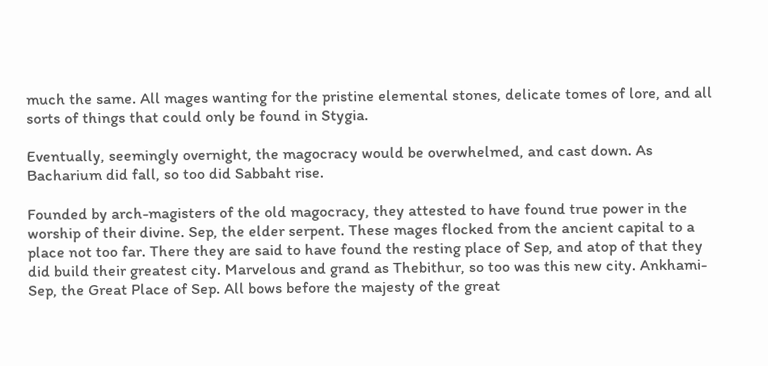much the same. All mages wanting for the pristine elemental stones, delicate tomes of lore, and all sorts of things that could only be found in Stygia.

Eventually, seemingly overnight, the magocracy would be overwhelmed, and cast down. As Bacharium did fall, so too did Sabbaht rise.

Founded by arch-magisters of the old magocracy, they attested to have found true power in the worship of their divine. Sep, the elder serpent. These mages flocked from the ancient capital to a place not too far. There they are said to have found the resting place of Sep, and atop of that they did build their greatest city. Marvelous and grand as Thebithur, so too was this new city. Ankhami-Sep, the Great Place of Sep. All bows before the majesty of the great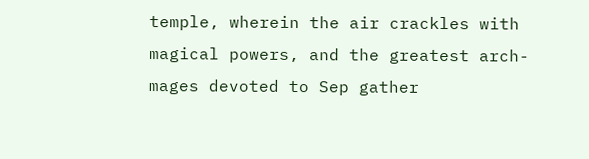temple, wherein the air crackles with magical powers, and the greatest arch-mages devoted to Sep gather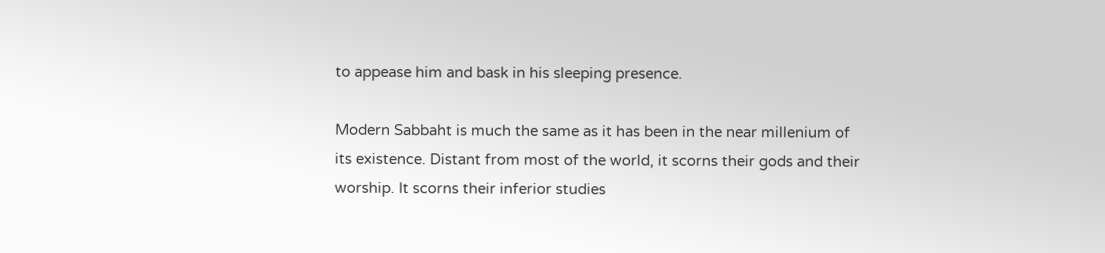to appease him and bask in his sleeping presence.

Modern Sabbaht is much the same as it has been in the near millenium of its existence. Distant from most of the world, it scorns their gods and their worship. It scorns their inferior studies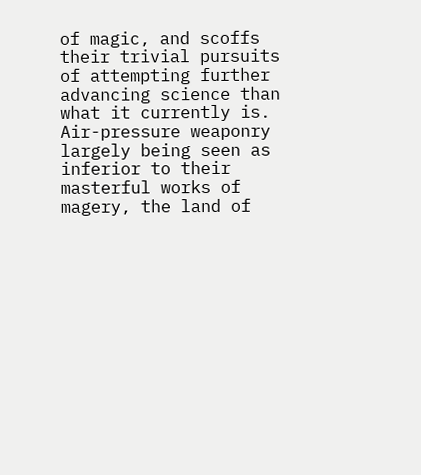of magic, and scoffs their trivial pursuits of attempting further advancing science than what it currently is. Air-pressure weaponry largely being seen as inferior to their masterful works of magery, the land of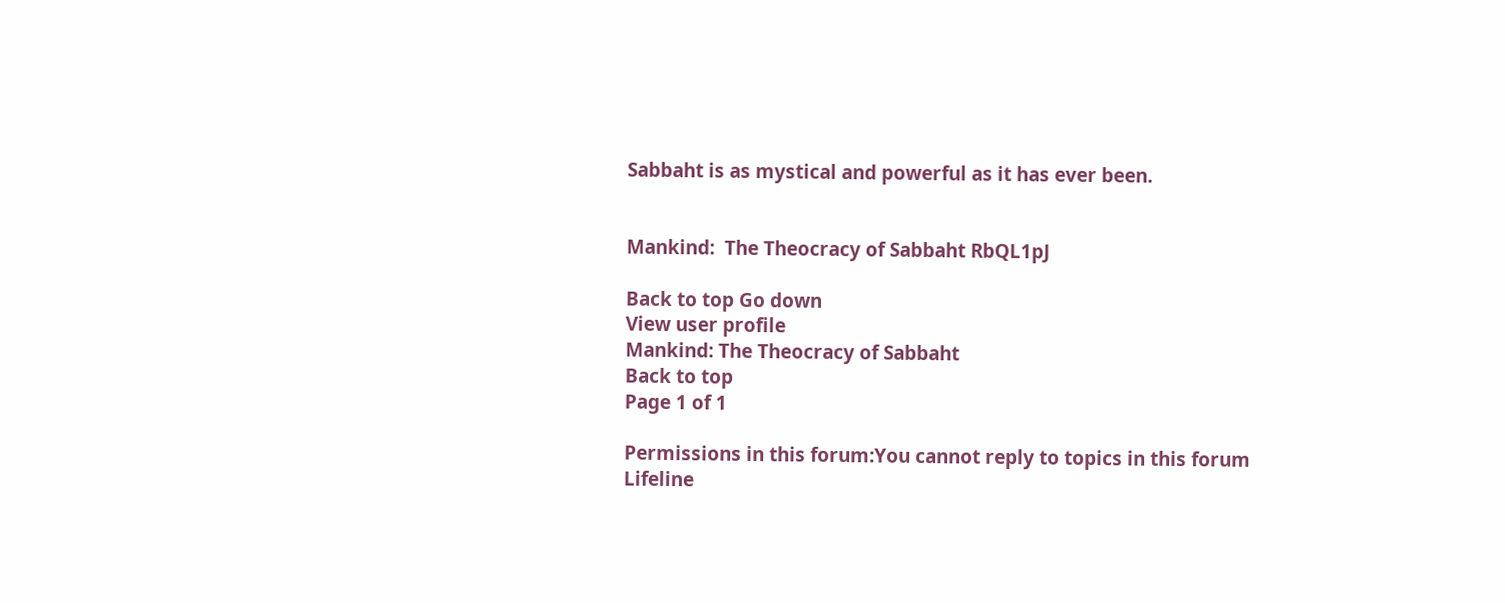Sabbaht is as mystical and powerful as it has ever been.


Mankind:  The Theocracy of Sabbaht RbQL1pJ

Back to top Go down
View user profile
Mankind: The Theocracy of Sabbaht
Back to top
Page 1 of 1

Permissions in this forum:You cannot reply to topics in this forum
Lifeline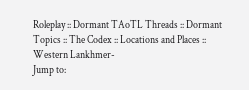Roleplay :: Dormant TAoTL Threads :: Dormant Topics :: The Codex :: Locations and Places :: Western Lankhmer-
Jump to: